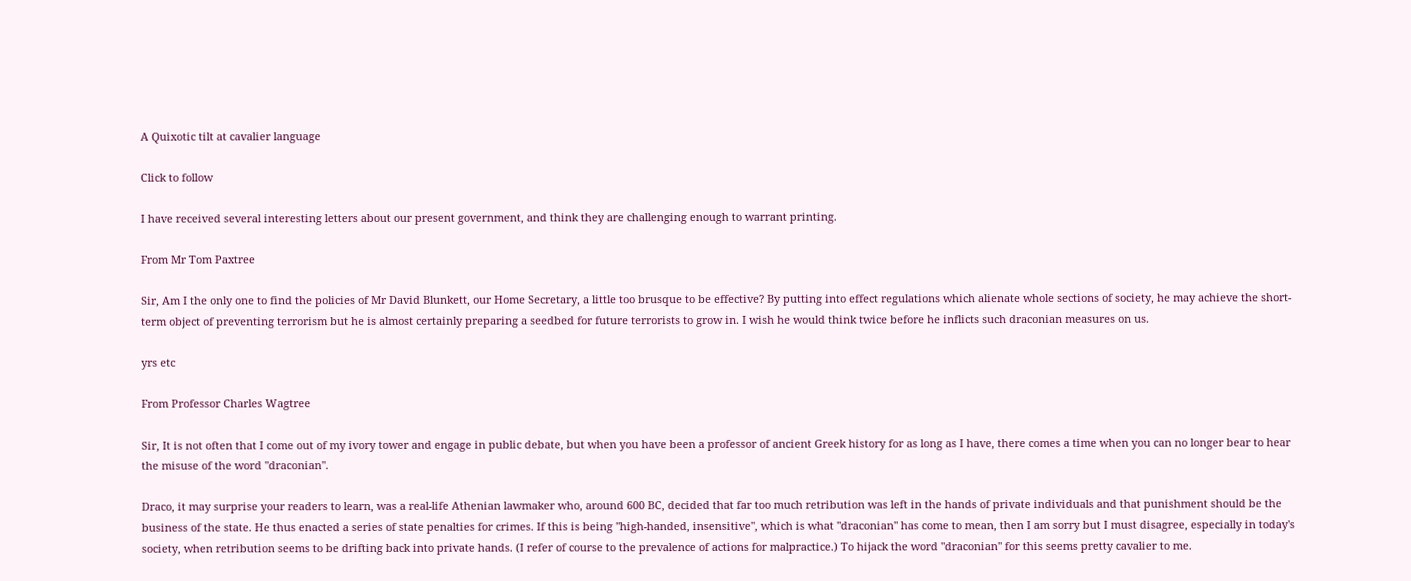A Quixotic tilt at cavalier language

Click to follow

I have received several interesting letters about our present government, and think they are challenging enough to warrant printing.

From Mr Tom Paxtree

Sir, Am I the only one to find the policies of Mr David Blunkett, our Home Secretary, a little too brusque to be effective? By putting into effect regulations which alienate whole sections of society, he may achieve the short-term object of preventing terrorism but he is almost certainly preparing a seedbed for future terrorists to grow in. I wish he would think twice before he inflicts such draconian measures on us.

yrs etc

From Professor Charles Wagtree

Sir, It is not often that I come out of my ivory tower and engage in public debate, but when you have been a professor of ancient Greek history for as long as I have, there comes a time when you can no longer bear to hear the misuse of the word "draconian".

Draco, it may surprise your readers to learn, was a real-life Athenian lawmaker who, around 600 BC, decided that far too much retribution was left in the hands of private individuals and that punishment should be the business of the state. He thus enacted a series of state penalties for crimes. If this is being "high-handed, insensitive", which is what "draconian" has come to mean, then I am sorry but I must disagree, especially in today's society, when retribution seems to be drifting back into private hands. (I refer of course to the prevalence of actions for malpractice.) To hijack the word "draconian" for this seems pretty cavalier to me.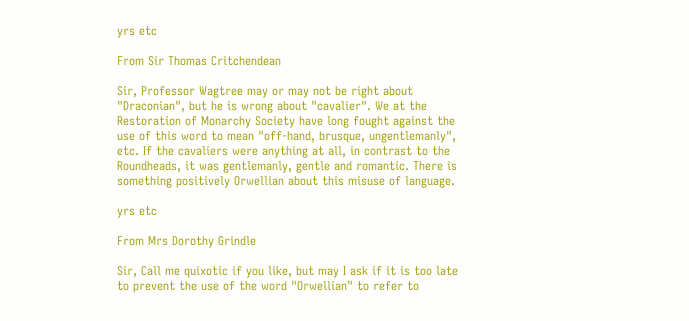yrs etc

From Sir Thomas Critchendean

Sir, Professor Wagtree may or may not be right about "Draconian", but he is wrong about "cavalier". We at the Restoration of Monarchy Society have long fought against the use of this word to mean "off-hand, brusque, ungentlemanly", etc. If the cavaliers were anything at all, in contrast to the Roundheads, it was gentlemanly, gentle and romantic. There is something positively Orwellian about this misuse of language.

yrs etc

From Mrs Dorothy Grindle

Sir, Call me quixotic if you like, but may I ask if it is too late to prevent the use of the word "Orwellian" to refer to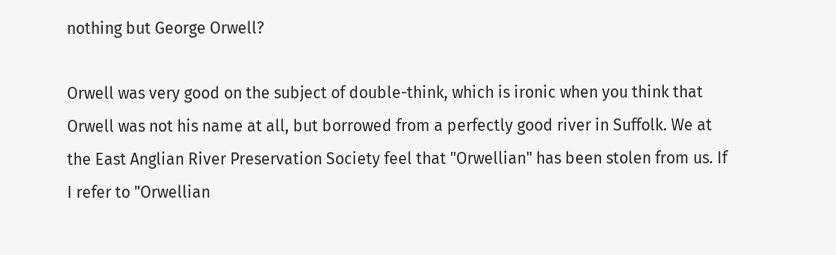nothing but George Orwell?

Orwell was very good on the subject of double-think, which is ironic when you think that Orwell was not his name at all, but borrowed from a perfectly good river in Suffolk. We at the East Anglian River Preservation Society feel that "Orwellian" has been stolen from us. If I refer to "Orwellian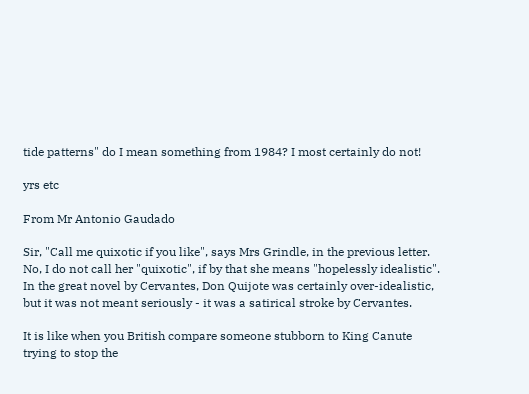tide patterns" do I mean something from 1984? I most certainly do not!

yrs etc

From Mr Antonio Gaudado

Sir, "Call me quixotic if you like", says Mrs Grindle, in the previous letter. No, I do not call her "quixotic", if by that she means "hopelessly idealistic". In the great novel by Cervantes, Don Quijote was certainly over-idealistic, but it was not meant seriously - it was a satirical stroke by Cervantes.

It is like when you British compare someone stubborn to King Canute trying to stop the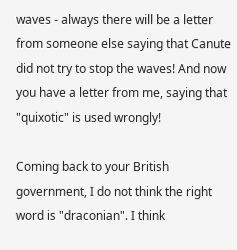waves - always there will be a letter from someone else saying that Canute did not try to stop the waves! And now you have a letter from me, saying that "quixotic" is used wrongly!

Coming back to your British government, I do not think the right word is "draconian". I think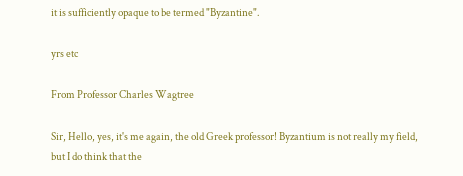it is sufficiently opaque to be termed "Byzantine".

yrs etc

From Professor Charles Wagtree

Sir, Hello, yes, it's me again, the old Greek professor! Byzantium is not really my field, but I do think that the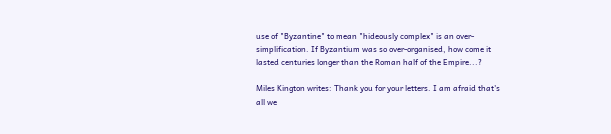use of "Byzantine" to mean "hideously complex" is an over-simplification. If Byzantium was so over-organised, how come it lasted centuries longer than the Roman half of the Empire...?

Miles Kington writes: Thank you for your letters. I am afraid that's all we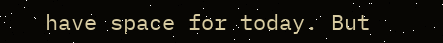have space for today. But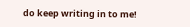do keep writing in to me!